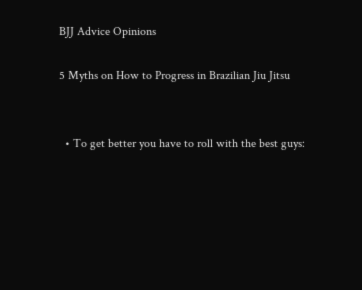BJJ Advice Opinions

5 Myths on How to Progress in Brazilian Jiu Jitsu


  • To get better you have to roll with the best guys: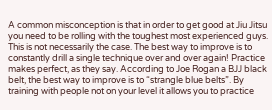A common misconception is that in order to get good at Jiu Jitsu you need to be rolling with the toughest most experienced guys. This is not necessarily the case. The best way to improve is to constantly drill a single technique over and over again! Practice makes perfect, as they say. According to Joe Rogan a BJJ black belt, the best way to improve is to “strangle blue belts”. By training with people not on your level it allows you to practice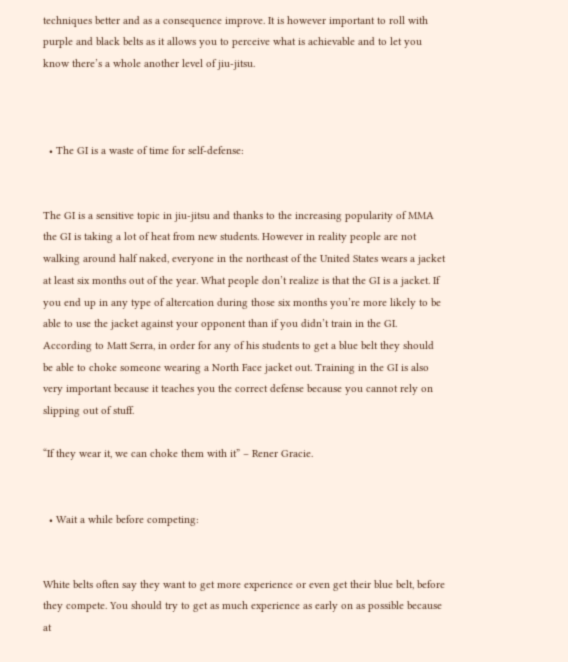techniques better and as a consequence improve. It is however important to roll with purple and black belts as it allows you to perceive what is achievable and to let you know there’s a whole another level of jiu-jitsu.



  • The GI is a waste of time for self-defense:


The GI is a sensitive topic in jiu-jitsu and thanks to the increasing popularity of MMA the GI is taking a lot of heat from new students. However in reality people are not walking around half naked, everyone in the northeast of the United States wears a jacket at least six months out of the year. What people don’t realize is that the GI is a jacket. If you end up in any type of altercation during those six months you’re more likely to be able to use the jacket against your opponent than if you didn’t train in the GI. According to Matt Serra, in order for any of his students to get a blue belt they should be able to choke someone wearing a North Face jacket out. Training in the GI is also very important because it teaches you the correct defense because you cannot rely on slipping out of stuff.

“If they wear it, we can choke them with it” – Rener Gracie.


  • Wait a while before competing:


White belts often say they want to get more experience or even get their blue belt, before they compete. You should try to get as much experience as early on as possible because at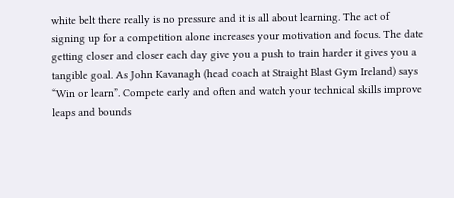white belt there really is no pressure and it is all about learning. The act of signing up for a competition alone increases your motivation and focus. The date getting closer and closer each day give you a push to train harder it gives you a tangible goal. As John Kavanagh (head coach at Straight Blast Gym Ireland) says “Win or learn”. Compete early and often and watch your technical skills improve leaps and bounds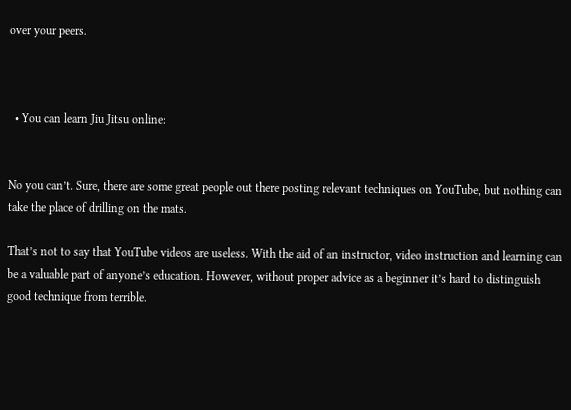over your peers.



  • You can learn Jiu Jitsu online:


No you can’t. Sure, there are some great people out there posting relevant techniques on YouTube, but nothing can take the place of drilling on the mats.

That’s not to say that YouTube videos are useless. With the aid of an instructor, video instruction and learning can be a valuable part of anyone’s education. However, without proper advice as a beginner it’s hard to distinguish good technique from terrible.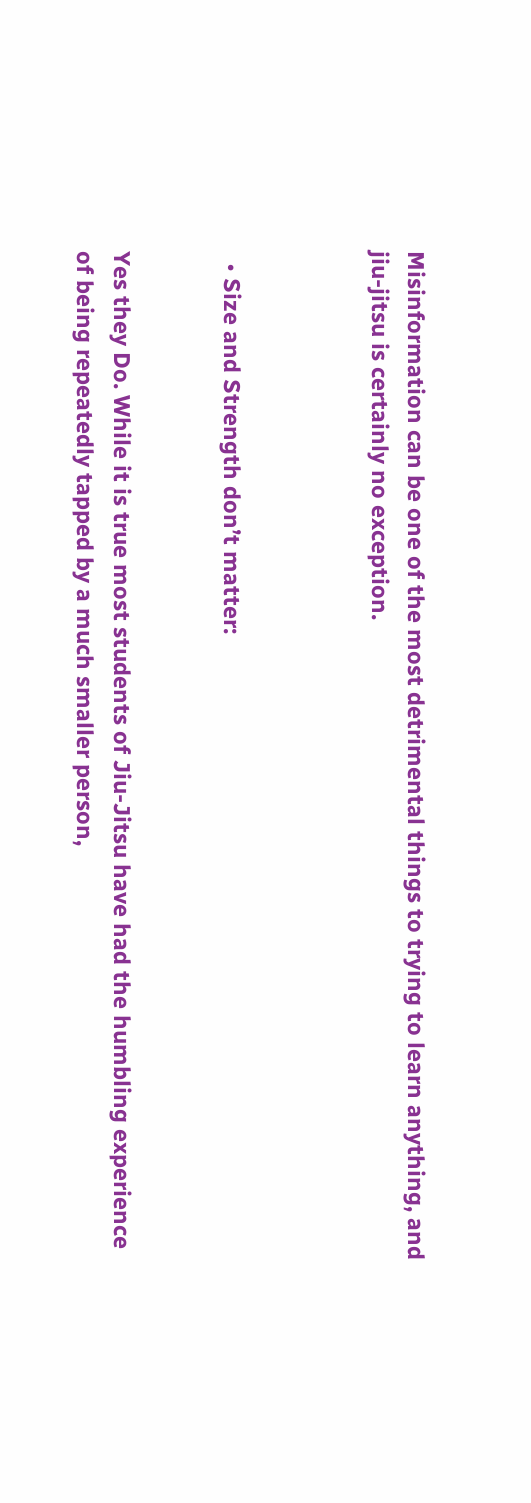Misinformation can be one of the most detrimental things to trying to learn anything, and jiu-jitsu is certainly no exception.



  • Size and Strength don’t matter:


Yes they Do. While it is true most students of Jiu-Jitsu have had the humbling experience of being repeatedly tapped by a much smaller person,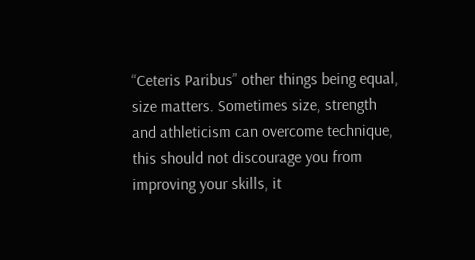“Ceteris Paribus” other things being equal, size matters. Sometimes size, strength and athleticism can overcome technique, this should not discourage you from improving your skills, it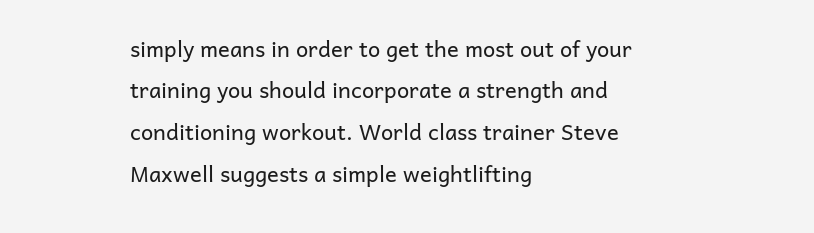simply means in order to get the most out of your training you should incorporate a strength and conditioning workout. World class trainer Steve Maxwell suggests a simple weightlifting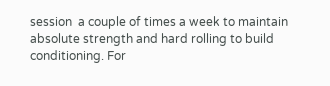session  a couple of times a week to maintain absolute strength and hard rolling to build conditioning. For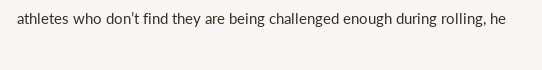athletes who don’t find they are being challenged enough during rolling, he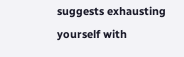suggests exhausting yourself with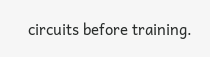circuits before training.